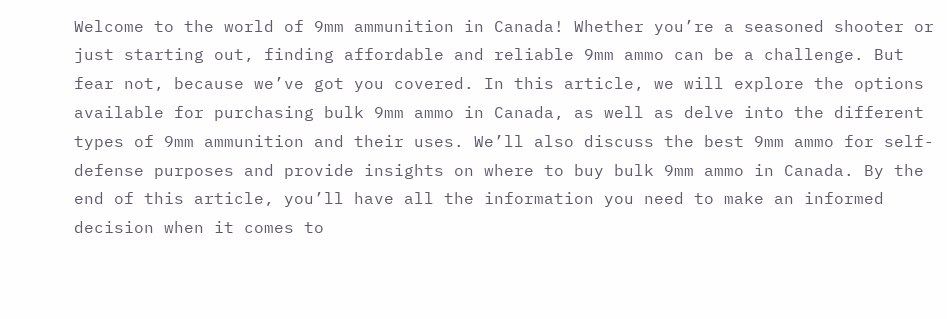Welcome to the world of 9mm ammunition in Canada! Whether you’re a seasoned shooter or just starting out, finding affordable and reliable 9mm ammo can be a challenge. But fear not, because we’ve got you covered. In this article, we will explore the options available for purchasing bulk 9mm ammo in Canada, as well as delve into the different types of 9mm ammunition and their uses. We’ll also discuss the best 9mm ammo for self-defense purposes and provide insights on where to buy bulk 9mm ammo in Canada. By the end of this article, you’ll have all the information you need to make an informed decision when it comes to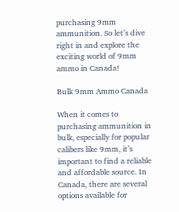purchasing 9mm ammunition. So let’s dive right in and explore the exciting world of 9mm ammo in Canada!

Bulk 9mm Ammo Canada

When it comes to purchasing ammunition in bulk, especially for popular calibers like 9mm, it’s important to find a reliable and affordable source. In Canada, there are several options available for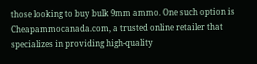those looking to buy bulk 9mm ammo. One such option is Cheapammocanada.com, a trusted online retailer that specializes in providing high-quality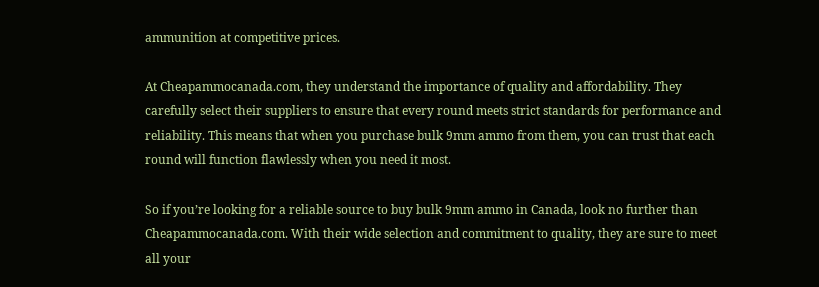ammunition at competitive prices.

At Cheapammocanada.com, they understand the importance of quality and affordability. They carefully select their suppliers to ensure that every round meets strict standards for performance and reliability. This means that when you purchase bulk 9mm ammo from them, you can trust that each round will function flawlessly when you need it most.

So if you’re looking for a reliable source to buy bulk 9mm ammo in Canada, look no further than Cheapammocanada.com. With their wide selection and commitment to quality, they are sure to meet all your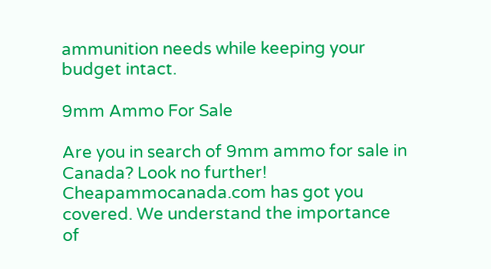ammunition needs while keeping your budget intact.

9mm Ammo For Sale

Are you in search of 9mm ammo for sale in Canada? Look no further! Cheapammocanada.com has got you covered. We understand the importance of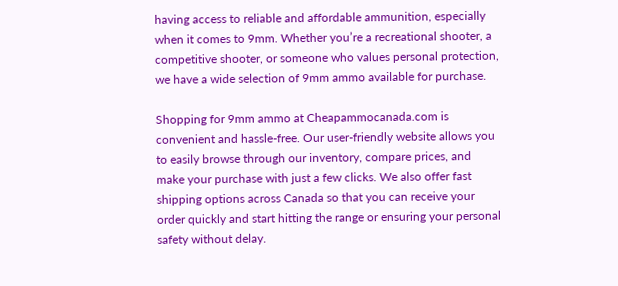having access to reliable and affordable ammunition, especially when it comes to 9mm. Whether you’re a recreational shooter, a competitive shooter, or someone who values personal protection, we have a wide selection of 9mm ammo available for purchase.

Shopping for 9mm ammo at Cheapammocanada.com is convenient and hassle-free. Our user-friendly website allows you to easily browse through our inventory, compare prices, and make your purchase with just a few clicks. We also offer fast shipping options across Canada so that you can receive your order quickly and start hitting the range or ensuring your personal safety without delay.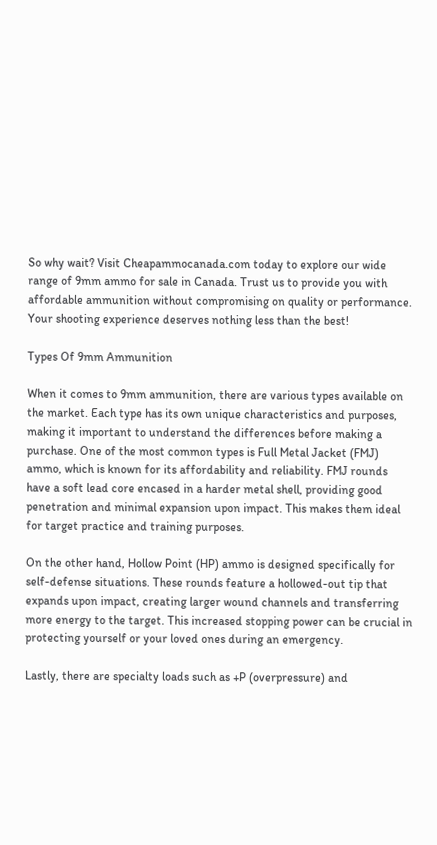So why wait? Visit Cheapammocanada.com today to explore our wide range of 9mm ammo for sale in Canada. Trust us to provide you with affordable ammunition without compromising on quality or performance. Your shooting experience deserves nothing less than the best!

Types Of 9mm Ammunition

When it comes to 9mm ammunition, there are various types available on the market. Each type has its own unique characteristics and purposes, making it important to understand the differences before making a purchase. One of the most common types is Full Metal Jacket (FMJ) ammo, which is known for its affordability and reliability. FMJ rounds have a soft lead core encased in a harder metal shell, providing good penetration and minimal expansion upon impact. This makes them ideal for target practice and training purposes.

On the other hand, Hollow Point (HP) ammo is designed specifically for self-defense situations. These rounds feature a hollowed-out tip that expands upon impact, creating larger wound channels and transferring more energy to the target. This increased stopping power can be crucial in protecting yourself or your loved ones during an emergency.

Lastly, there are specialty loads such as +P (overpressure) and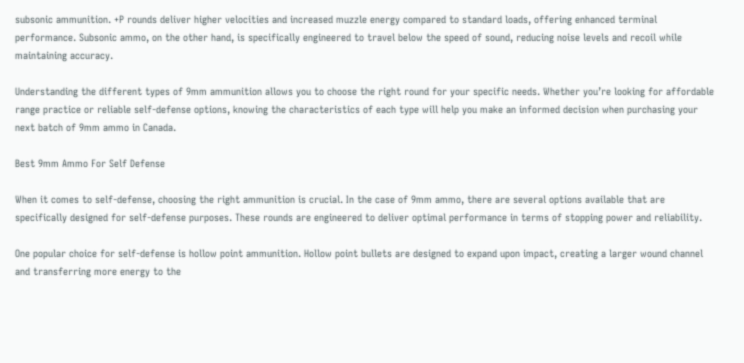subsonic ammunition. +P rounds deliver higher velocities and increased muzzle energy compared to standard loads, offering enhanced terminal performance. Subsonic ammo, on the other hand, is specifically engineered to travel below the speed of sound, reducing noise levels and recoil while maintaining accuracy.

Understanding the different types of 9mm ammunition allows you to choose the right round for your specific needs. Whether you’re looking for affordable range practice or reliable self-defense options, knowing the characteristics of each type will help you make an informed decision when purchasing your next batch of 9mm ammo in Canada.

Best 9mm Ammo For Self Defense

When it comes to self-defense, choosing the right ammunition is crucial. In the case of 9mm ammo, there are several options available that are specifically designed for self-defense purposes. These rounds are engineered to deliver optimal performance in terms of stopping power and reliability.

One popular choice for self-defense is hollow point ammunition. Hollow point bullets are designed to expand upon impact, creating a larger wound channel and transferring more energy to the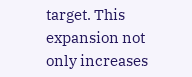target. This expansion not only increases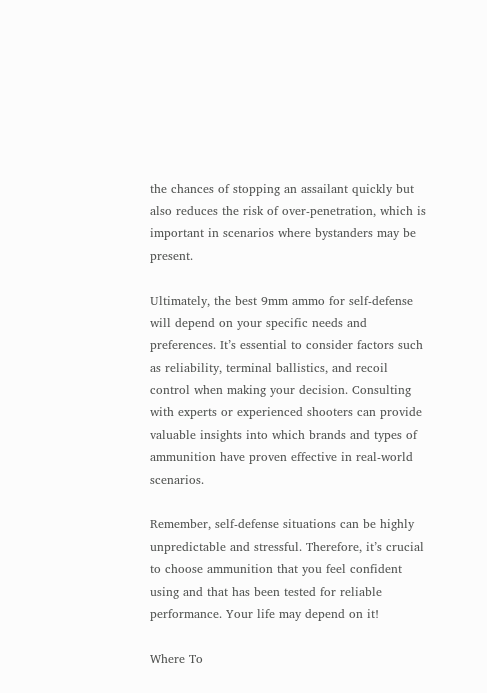the chances of stopping an assailant quickly but also reduces the risk of over-penetration, which is important in scenarios where bystanders may be present.

Ultimately, the best 9mm ammo for self-defense will depend on your specific needs and preferences. It’s essential to consider factors such as reliability, terminal ballistics, and recoil control when making your decision. Consulting with experts or experienced shooters can provide valuable insights into which brands and types of ammunition have proven effective in real-world scenarios.

Remember, self-defense situations can be highly unpredictable and stressful. Therefore, it’s crucial to choose ammunition that you feel confident using and that has been tested for reliable performance. Your life may depend on it!

Where To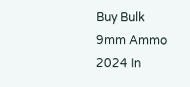Buy Bulk 9mm Ammo 2024 In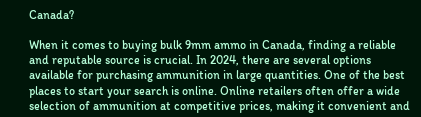Canada?

When it comes to buying bulk 9mm ammo in Canada, finding a reliable and reputable source is crucial. In 2024, there are several options available for purchasing ammunition in large quantities. One of the best places to start your search is online. Online retailers often offer a wide selection of ammunition at competitive prices, making it convenient and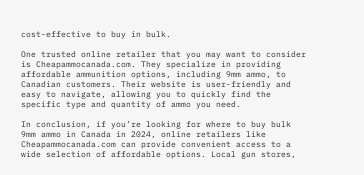cost-effective to buy in bulk.

One trusted online retailer that you may want to consider is Cheapammocanada.com. They specialize in providing affordable ammunition options, including 9mm ammo, to Canadian customers. Their website is user-friendly and easy to navigate, allowing you to quickly find the specific type and quantity of ammo you need.

In conclusion, if you’re looking for where to buy bulk 9mm ammo in Canada in 2024, online retailers like Cheapammocanada.com can provide convenient access to a wide selection of affordable options. Local gun stores,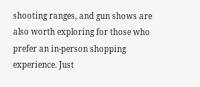shooting ranges, and gun shows are also worth exploring for those who prefer an in-person shopping experience. Just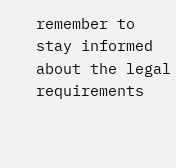remember to stay informed about the legal requirements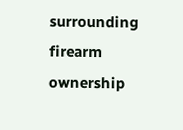surrounding firearm ownership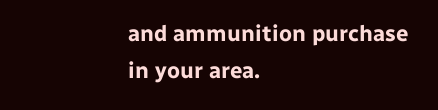and ammunition purchase in your area.